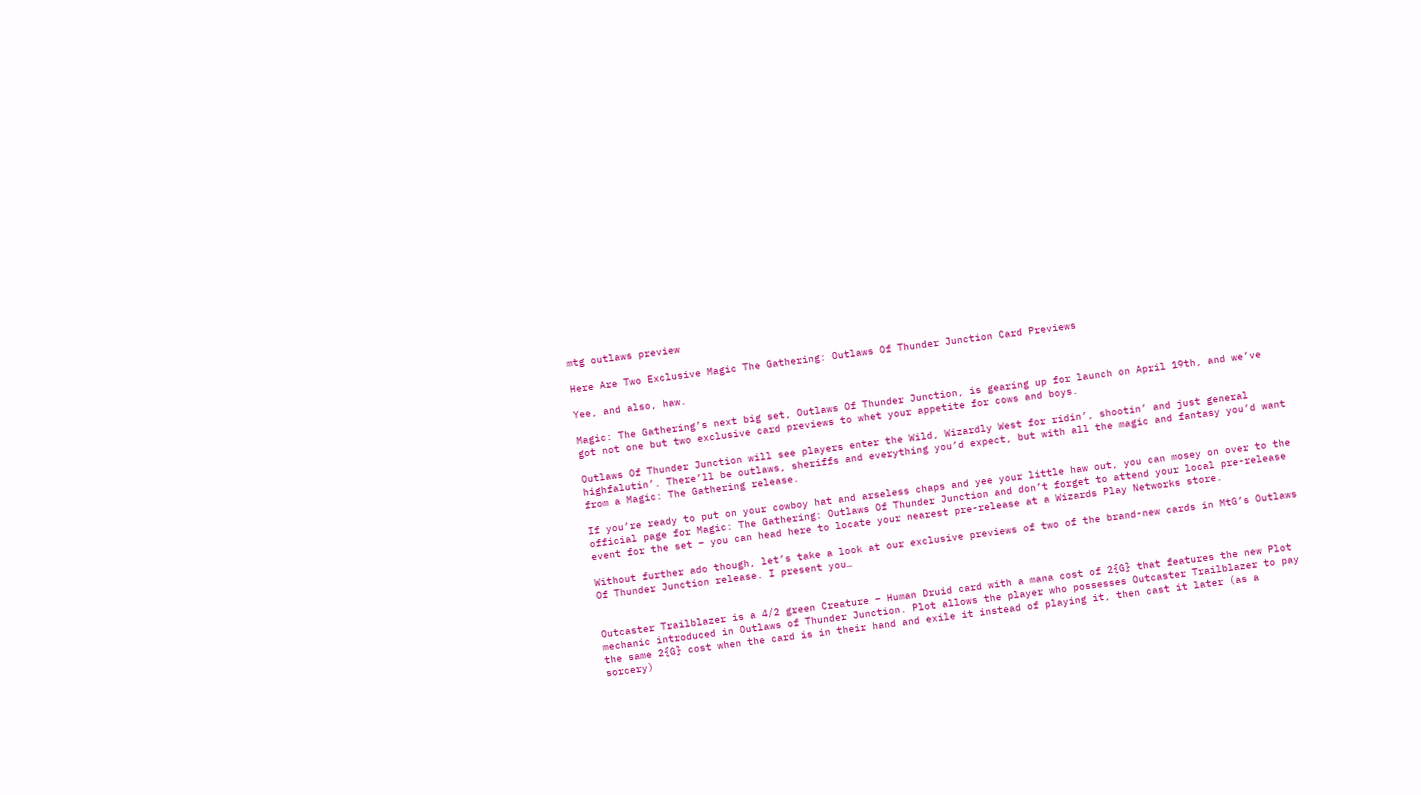mtg outlaws preview

Here Are Two Exclusive Magic The Gathering: Outlaws Of Thunder Junction Card Previews

Yee, and also, haw.

Magic: The Gathering’s next big set, Outlaws Of Thunder Junction, is gearing up for launch on April 19th, and we’ve got not one but two exclusive card previews to whet your appetite for cows and boys.

Outlaws Of Thunder Junction will see players enter the Wild, Wizardly West for ridin’, shootin’ and just general highfalutin’. There’ll be outlaws, sheriffs and everything you’d expect, but with all the magic and fantasy you’d want from a Magic: The Gathering release.

If you’re ready to put on your cowboy hat and arseless chaps and yee your little haw out, you can mosey on over to the official page for Magic: The Gathering: Outlaws Of Thunder Junction and don’t forget to attend your local pre-release event for the set – you can head here to locate your nearest pre-release at a Wizards Play Networks store.

Without further ado though, let’s take a look at our exclusive previews of two of the brand-new cards in MtG’s Outlaws Of Thunder Junction release. I present you…


Outcaster Trailblazer is a 4/2 green Creature – Human Druid card with a mana cost of 2{G} that features the new Plot mechanic introduced in Outlaws of Thunder Junction. Plot allows the player who possesses Outcaster Trailblazer to pay the same 2{G} cost when the card is in their hand and exile it instead of playing it, then cast it later (as a sorcery)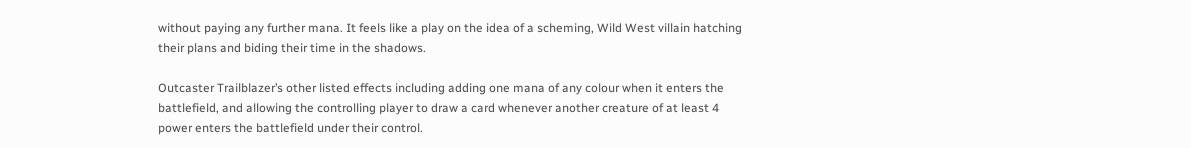without paying any further mana. It feels like a play on the idea of a scheming, Wild West villain hatching their plans and biding their time in the shadows.

Outcaster Trailblazer’s other listed effects including adding one mana of any colour when it enters the battlefield, and allowing the controlling player to draw a card whenever another creature of at least 4 power enters the battlefield under their control.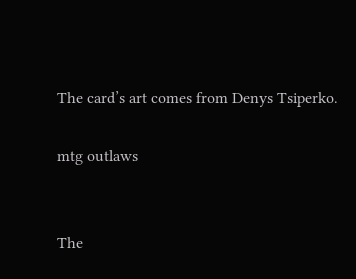The card’s art comes from Denys Tsiperko.

mtg outlaws


The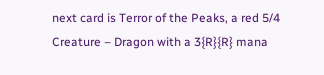next card is Terror of the Peaks, a red 5/4 Creature – Dragon with a 3{R}{R} mana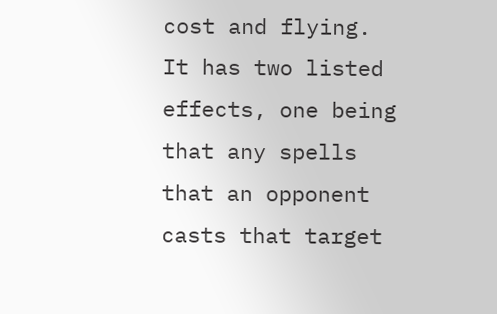cost and flying. It has two listed effects, one being that any spells that an opponent casts that target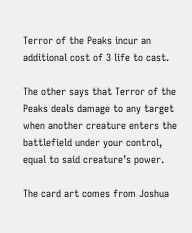Terror of the Peaks incur an additional cost of 3 life to cast.

The other says that Terror of the Peaks deals damage to any target when another creature enters the battlefield under your control, equal to said creature’s power.

The card art comes from Joshua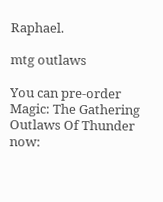Raphael.

mtg outlaws

You can pre-order Magic: The Gathering Outlaws Of Thunder now: